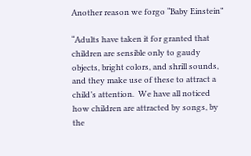Another reason we forgo “Baby Einstein”

“Adults have taken it for granted that children are sensible only to gaudy objects, bright colors, and shrill sounds, and they make use of these to attract a child’s attention.  We have all noticed how children are attracted by songs, by the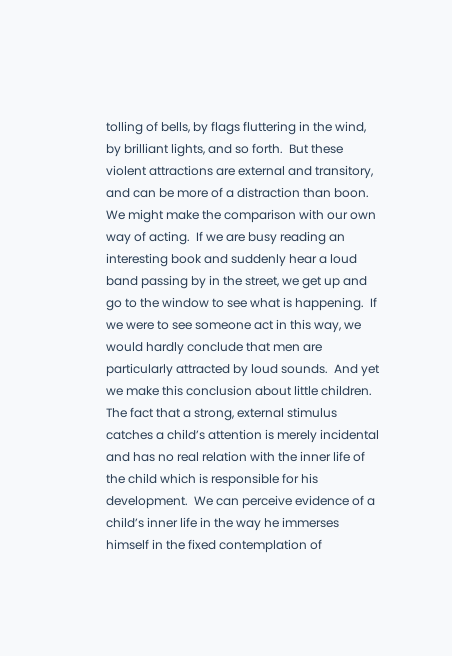tolling of bells, by flags fluttering in the wind, by brilliant lights, and so forth.  But these violent attractions are external and transitory, and can be more of a distraction than boon.  We might make the comparison with our own way of acting.  If we are busy reading an interesting book and suddenly hear a loud band passing by in the street, we get up and go to the window to see what is happening.  If we were to see someone act in this way, we would hardly conclude that men are particularly attracted by loud sounds.  And yet we make this conclusion about little children.  The fact that a strong, external stimulus catches a child’s attention is merely incidental and has no real relation with the inner life of the child which is responsible for his development.  We can perceive evidence of a child’s inner life in the way he immerses himself in the fixed contemplation of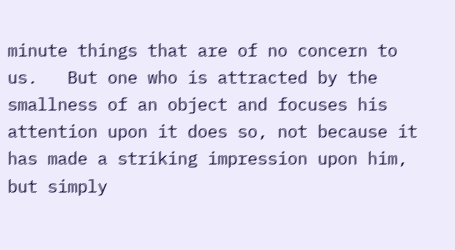minute things that are of no concern to us.   But one who is attracted by the smallness of an object and focuses his attention upon it does so, not because it has made a striking impression upon him, but simply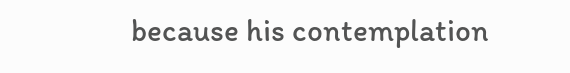because his contemplation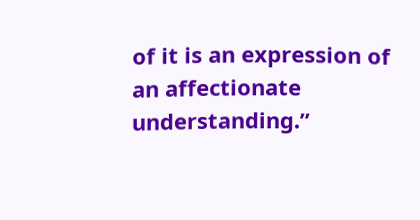of it is an expression of an affectionate understanding.”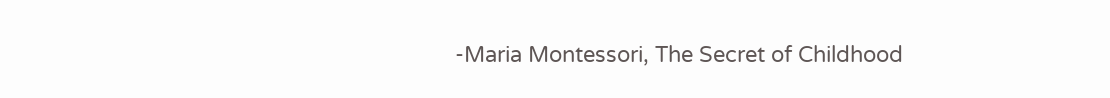-Maria Montessori, The Secret of Childhood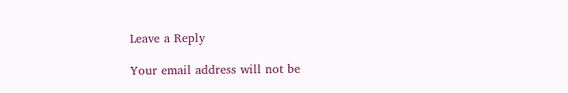Leave a Reply

Your email address will not be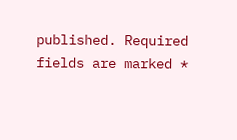published. Required fields are marked *